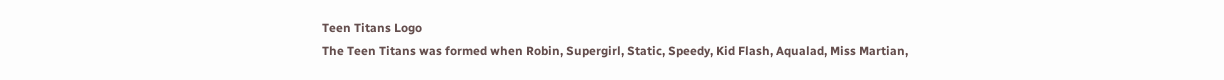Teen Titans Logo
The Teen Titans was formed when Robin, Supergirl, Static, Speedy, Kid Flash, Aqualad, Miss Martian,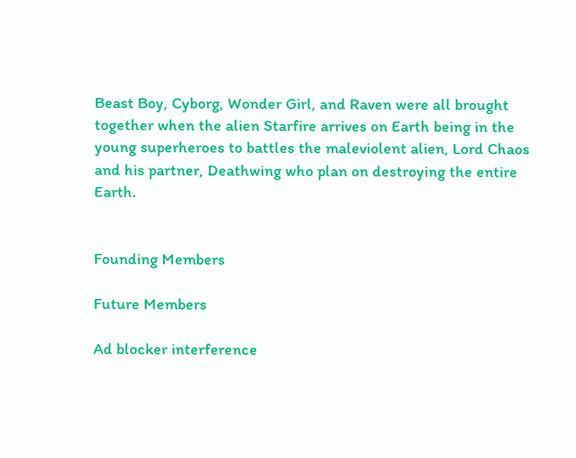Beast Boy, Cyborg, Wonder Girl, and Raven were all brought together when the alien Starfire arrives on Earth being in the young superheroes to battles the maleviolent alien, Lord Chaos and his partner, Deathwing who plan on destroying the entire Earth.


Founding Members

Future Members

Ad blocker interference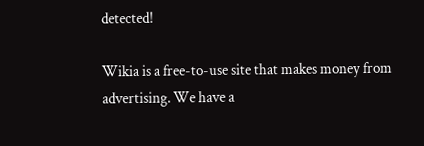detected!

Wikia is a free-to-use site that makes money from advertising. We have a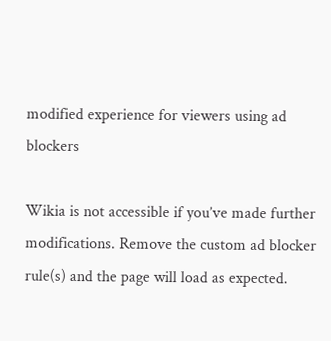modified experience for viewers using ad blockers

Wikia is not accessible if you’ve made further modifications. Remove the custom ad blocker rule(s) and the page will load as expected.